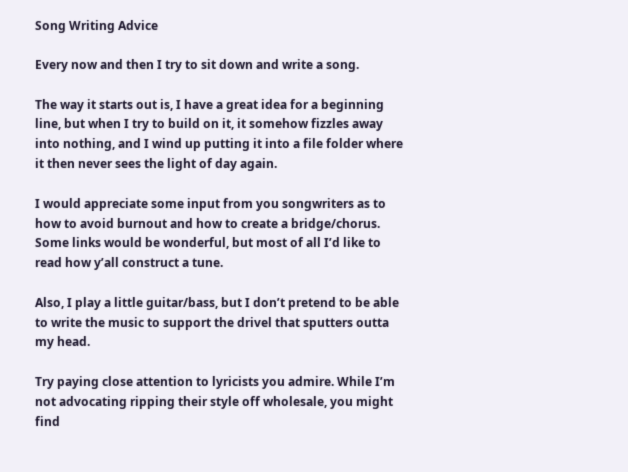Song Writing Advice

Every now and then I try to sit down and write a song.

The way it starts out is, I have a great idea for a beginning line, but when I try to build on it, it somehow fizzles away into nothing, and I wind up putting it into a file folder where it then never sees the light of day again.

I would appreciate some input from you songwriters as to how to avoid burnout and how to create a bridge/chorus. Some links would be wonderful, but most of all I’d like to read how y’all construct a tune.

Also, I play a little guitar/bass, but I don’t pretend to be able to write the music to support the drivel that sputters outta my head.

Try paying close attention to lyricists you admire. While I’m not advocating ripping their style off wholesale, you might find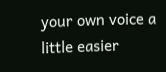your own voice a little easier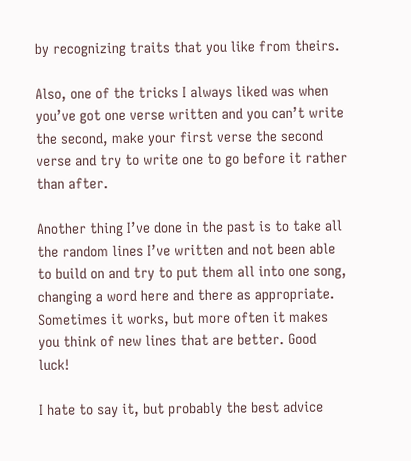by recognizing traits that you like from theirs.

Also, one of the tricks I always liked was when you’ve got one verse written and you can’t write the second, make your first verse the second verse and try to write one to go before it rather than after.

Another thing I’ve done in the past is to take all the random lines I’ve written and not been able to build on and try to put them all into one song, changing a word here and there as appropriate. Sometimes it works, but more often it makes you think of new lines that are better. Good luck!

I hate to say it, but probably the best advice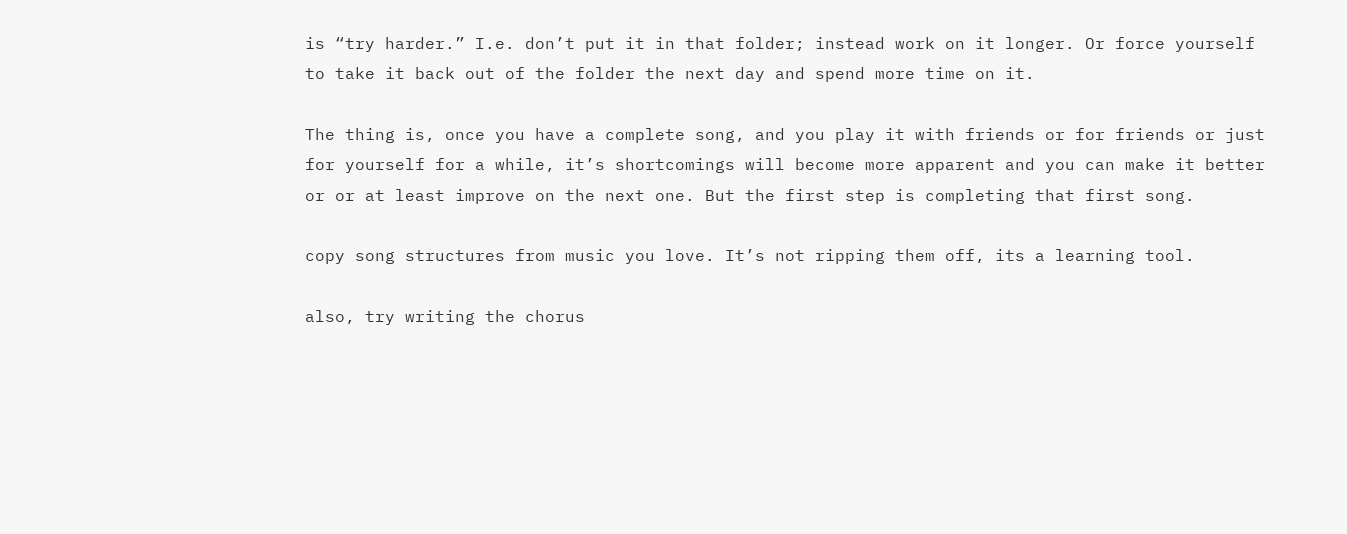is “try harder.” I.e. don’t put it in that folder; instead work on it longer. Or force yourself to take it back out of the folder the next day and spend more time on it.

The thing is, once you have a complete song, and you play it with friends or for friends or just for yourself for a while, it’s shortcomings will become more apparent and you can make it better or or at least improve on the next one. But the first step is completing that first song.

copy song structures from music you love. It’s not ripping them off, its a learning tool.

also, try writing the chorus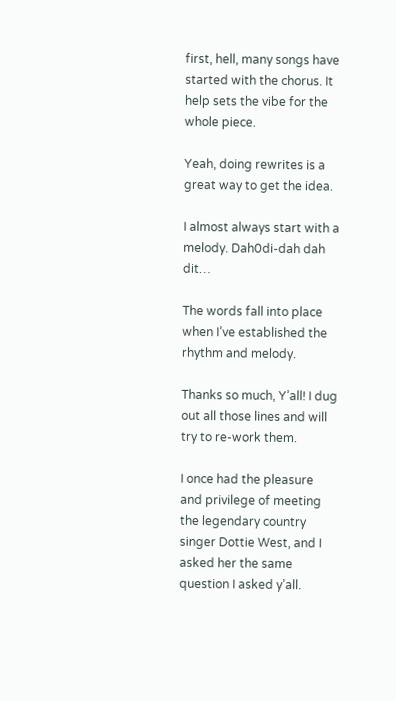first, hell, many songs have started with the chorus. It help sets the vibe for the whole piece.

Yeah, doing rewrites is a great way to get the idea.

I almost always start with a melody. Dah0di-dah dah dit…

The words fall into place when I’ve established the rhythm and melody.

Thanks so much, Y’all! I dug out all those lines and will try to re-work them.

I once had the pleasure and privilege of meeting the legendary country singer Dottie West, and I asked her the same question I asked y’all.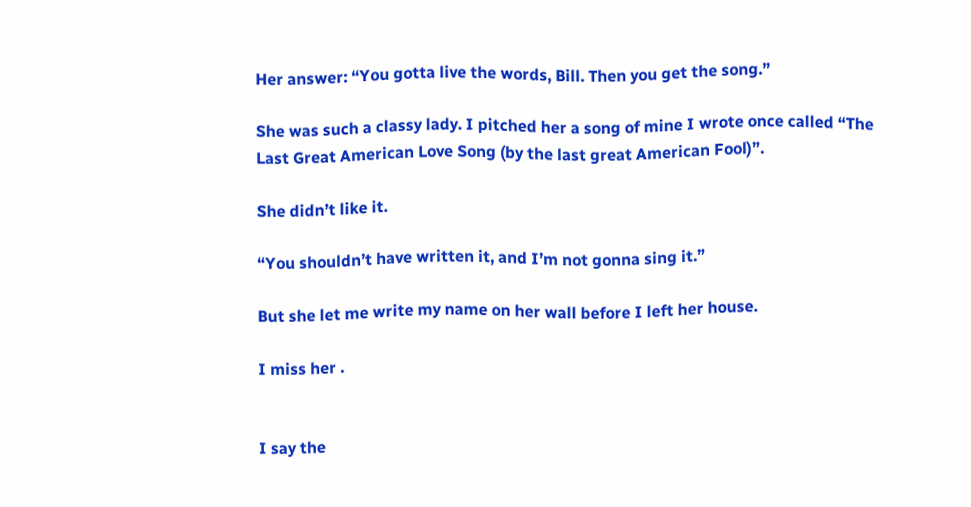Her answer: “You gotta live the words, Bill. Then you get the song.”

She was such a classy lady. I pitched her a song of mine I wrote once called “The Last Great American Love Song (by the last great American Fool)”.

She didn’t like it.

“You shouldn’t have written it, and I’m not gonna sing it.”

But she let me write my name on her wall before I left her house.

I miss her .


I say the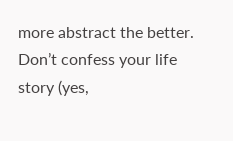more abstract the better. Don’t confess your life story (yes,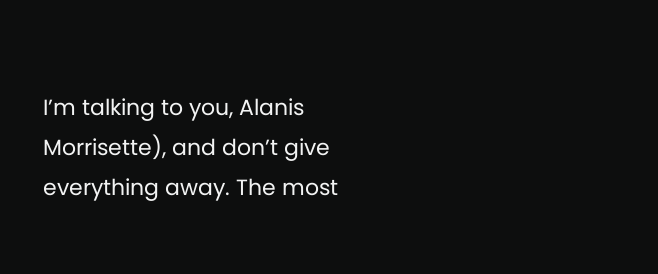I’m talking to you, Alanis Morrisette), and don’t give everything away. The most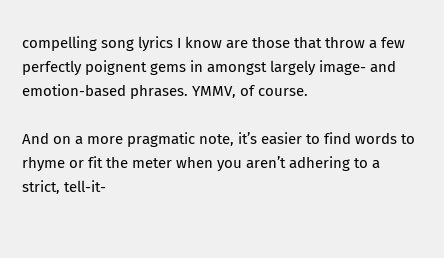compelling song lyrics I know are those that throw a few perfectly poignent gems in amongst largely image- and emotion-based phrases. YMMV, of course.

And on a more pragmatic note, it’s easier to find words to rhyme or fit the meter when you aren’t adhering to a strict, tell-it-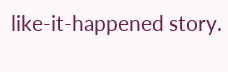like-it-happened story.